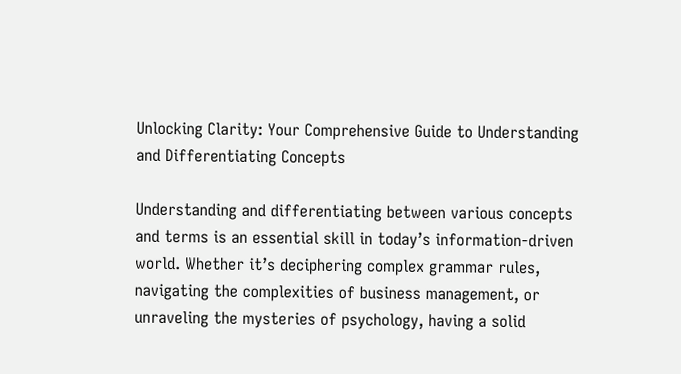Unlocking Clarity: Your Comprehensive Guide to Understanding and Differentiating Concepts

Understanding and differentiating between various concepts and terms is an essential skill in today’s information-driven world. Whether it’s deciphering complex grammar rules, navigating the complexities of business management, or unraveling the mysteries of psychology, having a solid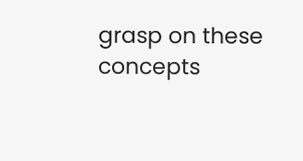grasp on these concepts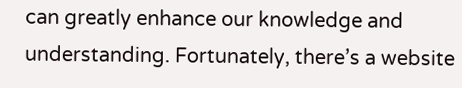can greatly enhance our knowledge and understanding. Fortunately, there’s a website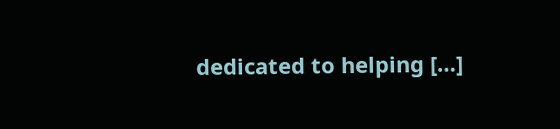dedicated to helping […]